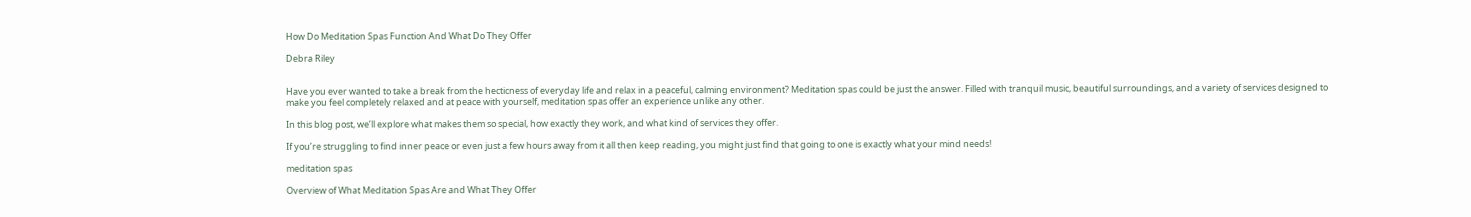How Do Meditation Spas Function And What Do They Offer

Debra Riley


Have you ever wanted to take a break from the hecticness of everyday life and relax in a peaceful, calming environment? Meditation spas could be just the answer. Filled with tranquil music, beautiful surroundings, and a variety of services designed to make you feel completely relaxed and at peace with yourself, meditation spas offer an experience unlike any other.

In this blog post, we’ll explore what makes them so special, how exactly they work, and what kind of services they offer.

If you’re struggling to find inner peace or even just a few hours away from it all then keep reading, you might just find that going to one is exactly what your mind needs!

meditation spas

Overview of What Meditation Spas Are and What They Offer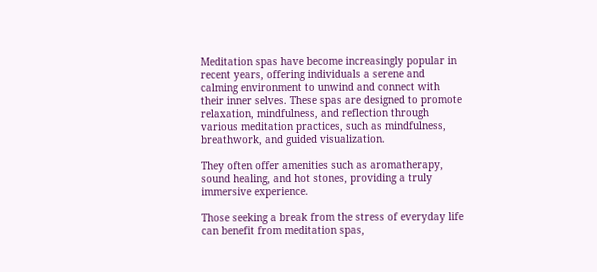Meditation spas have become increasingly popular in recent years, offering individuals a serene and calming environment to unwind and connect with their inner selves. These spas are designed to promote relaxation, mindfulness, and reflection through various meditation practices, such as mindfulness, breathwork, and guided visualization.

They often offer amenities such as aromatherapy, sound healing, and hot stones, providing a truly immersive experience.

Those seeking a break from the stress of everyday life can benefit from meditation spas,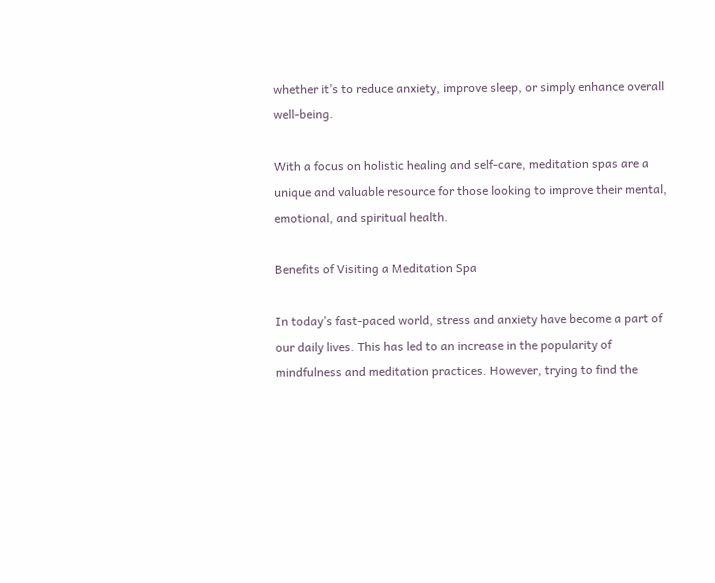whether it’s to reduce anxiety, improve sleep, or simply enhance overall well-being.

With a focus on holistic healing and self-care, meditation spas are a unique and valuable resource for those looking to improve their mental, emotional, and spiritual health.

Benefits of Visiting a Meditation Spa

In today’s fast-paced world, stress and anxiety have become a part of our daily lives. This has led to an increase in the popularity of mindfulness and meditation practices. However, trying to find the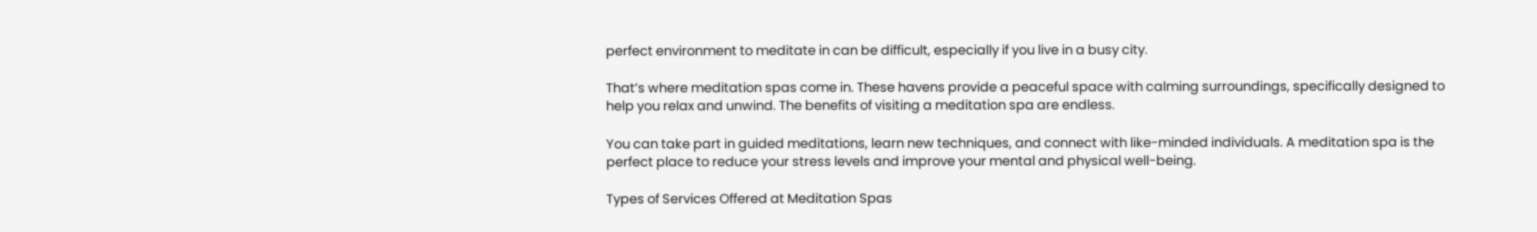perfect environment to meditate in can be difficult, especially if you live in a busy city.

That’s where meditation spas come in. These havens provide a peaceful space with calming surroundings, specifically designed to help you relax and unwind. The benefits of visiting a meditation spa are endless.

You can take part in guided meditations, learn new techniques, and connect with like-minded individuals. A meditation spa is the perfect place to reduce your stress levels and improve your mental and physical well-being.

Types of Services Offered at Meditation Spas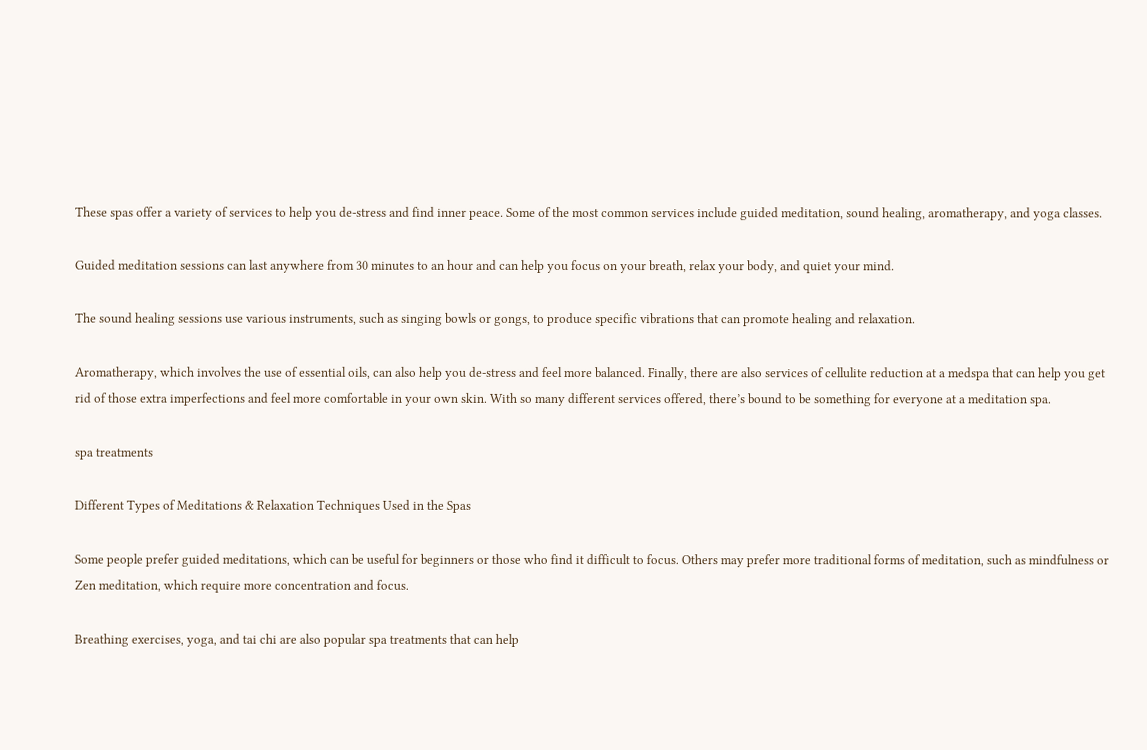These spas offer a variety of services to help you de-stress and find inner peace. Some of the most common services include guided meditation, sound healing, aromatherapy, and yoga classes.

Guided meditation sessions can last anywhere from 30 minutes to an hour and can help you focus on your breath, relax your body, and quiet your mind.

The sound healing sessions use various instruments, such as singing bowls or gongs, to produce specific vibrations that can promote healing and relaxation.

Aromatherapy, which involves the use of essential oils, can also help you de-stress and feel more balanced. Finally, there are also services of cellulite reduction at a medspa that can help you get rid of those extra imperfections and feel more comfortable in your own skin. With so many different services offered, there’s bound to be something for everyone at a meditation spa.

spa treatments

Different Types of Meditations & Relaxation Techniques Used in the Spas

Some people prefer guided meditations, which can be useful for beginners or those who find it difficult to focus. Others may prefer more traditional forms of meditation, such as mindfulness or Zen meditation, which require more concentration and focus.

Breathing exercises, yoga, and tai chi are also popular spa treatments that can help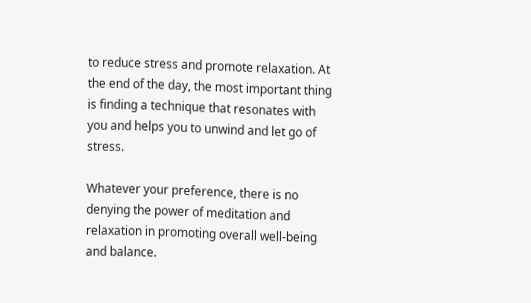to reduce stress and promote relaxation. At the end of the day, the most important thing is finding a technique that resonates with you and helps you to unwind and let go of stress.

Whatever your preference, there is no denying the power of meditation and relaxation in promoting overall well-being and balance.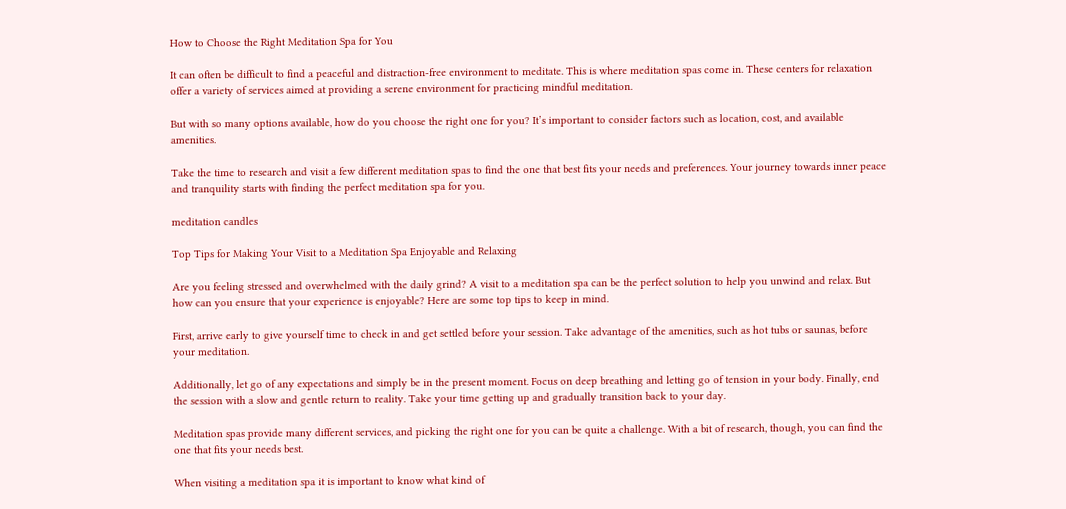How to Choose the Right Meditation Spa for You

It can often be difficult to find a peaceful and distraction-free environment to meditate. This is where meditation spas come in. These centers for relaxation offer a variety of services aimed at providing a serene environment for practicing mindful meditation.

But with so many options available, how do you choose the right one for you? It’s important to consider factors such as location, cost, and available amenities.

Take the time to research and visit a few different meditation spas to find the one that best fits your needs and preferences. Your journey towards inner peace and tranquility starts with finding the perfect meditation spa for you.

meditation candles

Top Tips for Making Your Visit to a Meditation Spa Enjoyable and Relaxing

Are you feeling stressed and overwhelmed with the daily grind? A visit to a meditation spa can be the perfect solution to help you unwind and relax. But how can you ensure that your experience is enjoyable? Here are some top tips to keep in mind.

First, arrive early to give yourself time to check in and get settled before your session. Take advantage of the amenities, such as hot tubs or saunas, before your meditation.

Additionally, let go of any expectations and simply be in the present moment. Focus on deep breathing and letting go of tension in your body. Finally, end the session with a slow and gentle return to reality. Take your time getting up and gradually transition back to your day.

Meditation spas provide many different services, and picking the right one for you can be quite a challenge. With a bit of research, though, you can find the one that fits your needs best.

When visiting a meditation spa it is important to know what kind of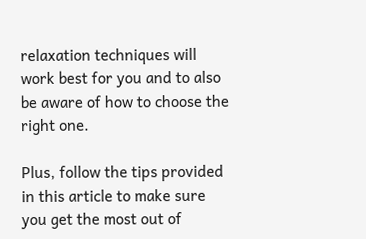relaxation techniques will work best for you and to also be aware of how to choose the right one.

Plus, follow the tips provided in this article to make sure you get the most out of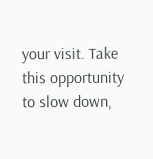your visit. Take this opportunity to slow down,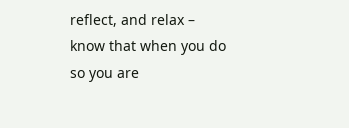reflect, and relax – know that when you do so you are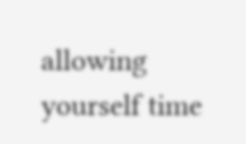allowing yourself time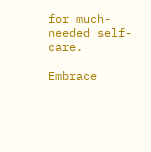for much-needed self-care.

Embrace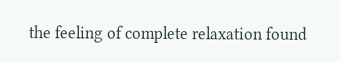the feeling of complete relaxation found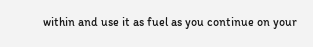within and use it as fuel as you continue on your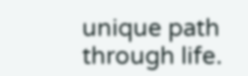unique path through life.